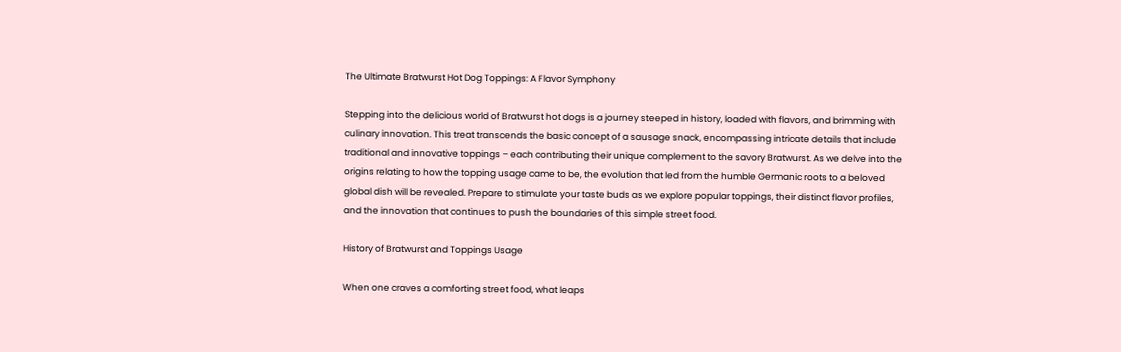The Ultimate Bratwurst Hot Dog Toppings: A Flavor Symphony

Stepping into the delicious world of Bratwurst hot dogs is a journey steeped in history, loaded with flavors, and brimming with culinary innovation. This treat transcends the basic concept of a sausage snack, encompassing intricate details that include traditional and innovative toppings – each contributing their unique complement to the savory Bratwurst. As we delve into the origins relating to how the topping usage came to be, the evolution that led from the humble Germanic roots to a beloved global dish will be revealed. Prepare to stimulate your taste buds as we explore popular toppings, their distinct flavor profiles, and the innovation that continues to push the boundaries of this simple street food.

History of Bratwurst and Toppings Usage

When one craves a comforting street food, what leaps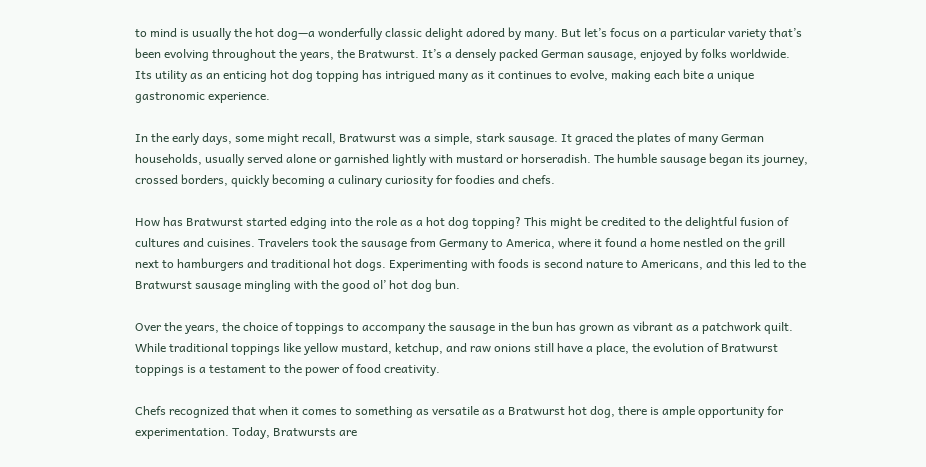to mind is usually the hot dog—a wonderfully classic delight adored by many. But let’s focus on a particular variety that’s been evolving throughout the years, the Bratwurst. It’s a densely packed German sausage, enjoyed by folks worldwide. Its utility as an enticing hot dog topping has intrigued many as it continues to evolve, making each bite a unique gastronomic experience.

In the early days, some might recall, Bratwurst was a simple, stark sausage. It graced the plates of many German households, usually served alone or garnished lightly with mustard or horseradish. The humble sausage began its journey, crossed borders, quickly becoming a culinary curiosity for foodies and chefs.

How has Bratwurst started edging into the role as a hot dog topping? This might be credited to the delightful fusion of cultures and cuisines. Travelers took the sausage from Germany to America, where it found a home nestled on the grill next to hamburgers and traditional hot dogs. Experimenting with foods is second nature to Americans, and this led to the Bratwurst sausage mingling with the good ol’ hot dog bun.

Over the years, the choice of toppings to accompany the sausage in the bun has grown as vibrant as a patchwork quilt. While traditional toppings like yellow mustard, ketchup, and raw onions still have a place, the evolution of Bratwurst toppings is a testament to the power of food creativity.

Chefs recognized that when it comes to something as versatile as a Bratwurst hot dog, there is ample opportunity for experimentation. Today, Bratwursts are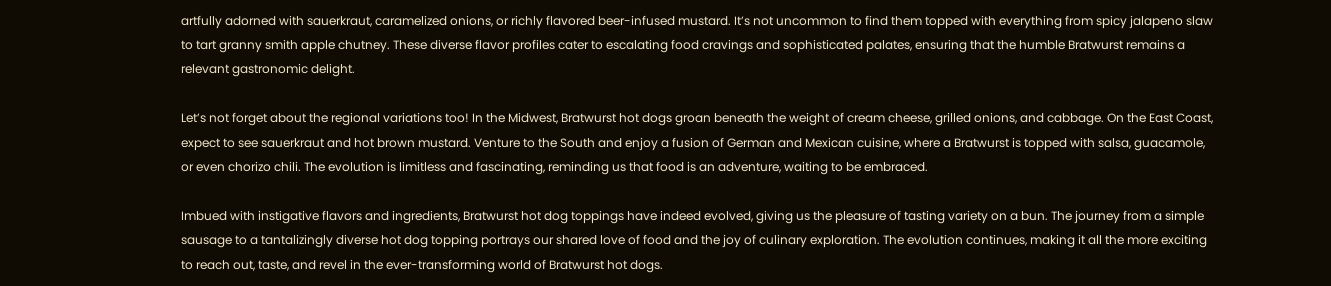artfully adorned with sauerkraut, caramelized onions, or richly flavored beer-infused mustard. It’s not uncommon to find them topped with everything from spicy jalapeno slaw to tart granny smith apple chutney. These diverse flavor profiles cater to escalating food cravings and sophisticated palates, ensuring that the humble Bratwurst remains a relevant gastronomic delight.

Let’s not forget about the regional variations too! In the Midwest, Bratwurst hot dogs groan beneath the weight of cream cheese, grilled onions, and cabbage. On the East Coast, expect to see sauerkraut and hot brown mustard. Venture to the South and enjoy a fusion of German and Mexican cuisine, where a Bratwurst is topped with salsa, guacamole, or even chorizo chili. The evolution is limitless and fascinating, reminding us that food is an adventure, waiting to be embraced.

Imbued with instigative flavors and ingredients, Bratwurst hot dog toppings have indeed evolved, giving us the pleasure of tasting variety on a bun. The journey from a simple sausage to a tantalizingly diverse hot dog topping portrays our shared love of food and the joy of culinary exploration. The evolution continues, making it all the more exciting to reach out, taste, and revel in the ever-transforming world of Bratwurst hot dogs.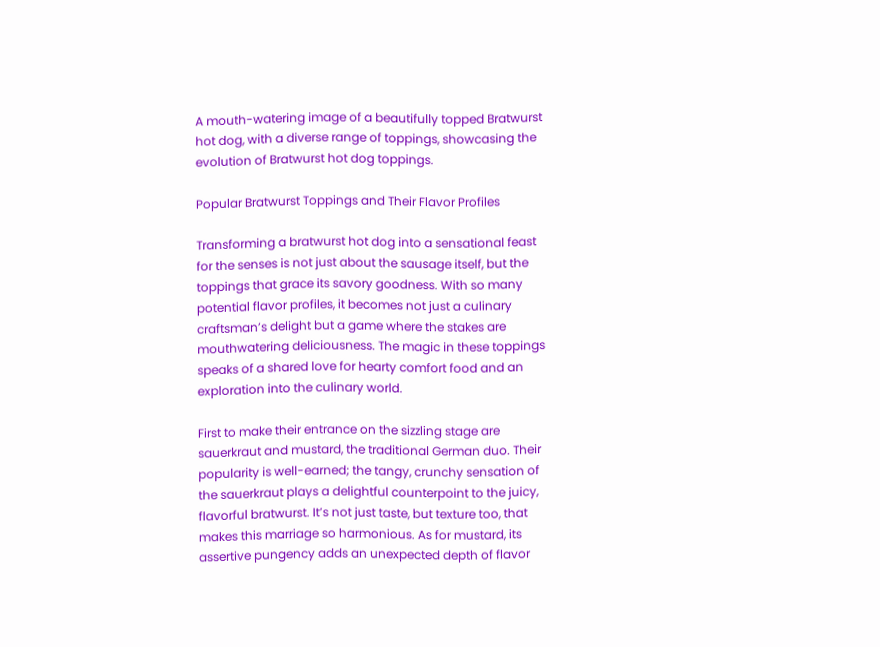A mouth-watering image of a beautifully topped Bratwurst hot dog, with a diverse range of toppings, showcasing the evolution of Bratwurst hot dog toppings.

Popular Bratwurst Toppings and Their Flavor Profiles

Transforming a bratwurst hot dog into a sensational feast for the senses is not just about the sausage itself, but the toppings that grace its savory goodness. With so many potential flavor profiles, it becomes not just a culinary craftsman’s delight but a game where the stakes are mouthwatering deliciousness. The magic in these toppings speaks of a shared love for hearty comfort food and an exploration into the culinary world.

First to make their entrance on the sizzling stage are sauerkraut and mustard, the traditional German duo. Their popularity is well-earned; the tangy, crunchy sensation of the sauerkraut plays a delightful counterpoint to the juicy, flavorful bratwurst. It’s not just taste, but texture too, that makes this marriage so harmonious. As for mustard, its assertive pungency adds an unexpected depth of flavor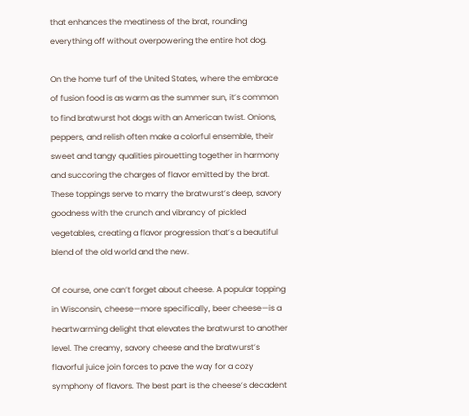that enhances the meatiness of the brat, rounding everything off without overpowering the entire hot dog.

On the home turf of the United States, where the embrace of fusion food is as warm as the summer sun, it’s common to find bratwurst hot dogs with an American twist. Onions, peppers, and relish often make a colorful ensemble, their sweet and tangy qualities pirouetting together in harmony and succoring the charges of flavor emitted by the brat. These toppings serve to marry the bratwurst’s deep, savory goodness with the crunch and vibrancy of pickled vegetables, creating a flavor progression that’s a beautiful blend of the old world and the new.

Of course, one can’t forget about cheese. A popular topping in Wisconsin, cheese—more specifically, beer cheese—is a heartwarming delight that elevates the bratwurst to another level. The creamy, savory cheese and the bratwurst’s flavorful juice join forces to pave the way for a cozy symphony of flavors. The best part is the cheese’s decadent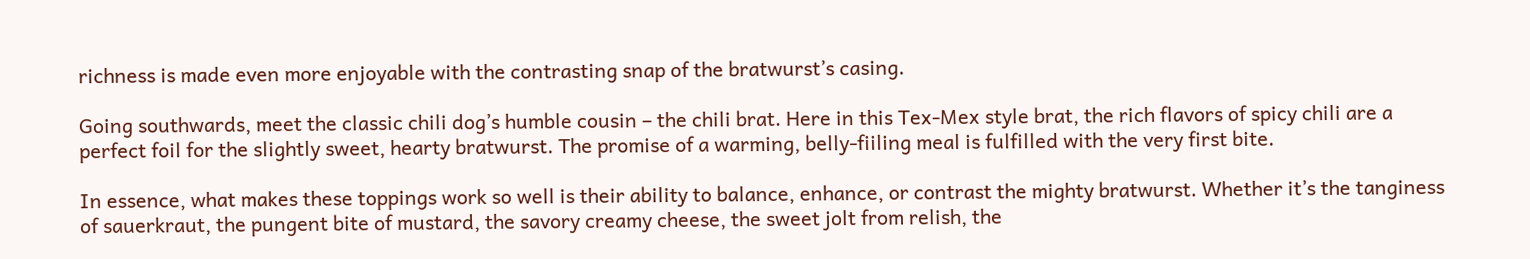richness is made even more enjoyable with the contrasting snap of the bratwurst’s casing.

Going southwards, meet the classic chili dog’s humble cousin – the chili brat. Here in this Tex-Mex style brat, the rich flavors of spicy chili are a perfect foil for the slightly sweet, hearty bratwurst. The promise of a warming, belly-fiiling meal is fulfilled with the very first bite.

In essence, what makes these toppings work so well is their ability to balance, enhance, or contrast the mighty bratwurst. Whether it’s the tanginess of sauerkraut, the pungent bite of mustard, the savory creamy cheese, the sweet jolt from relish, the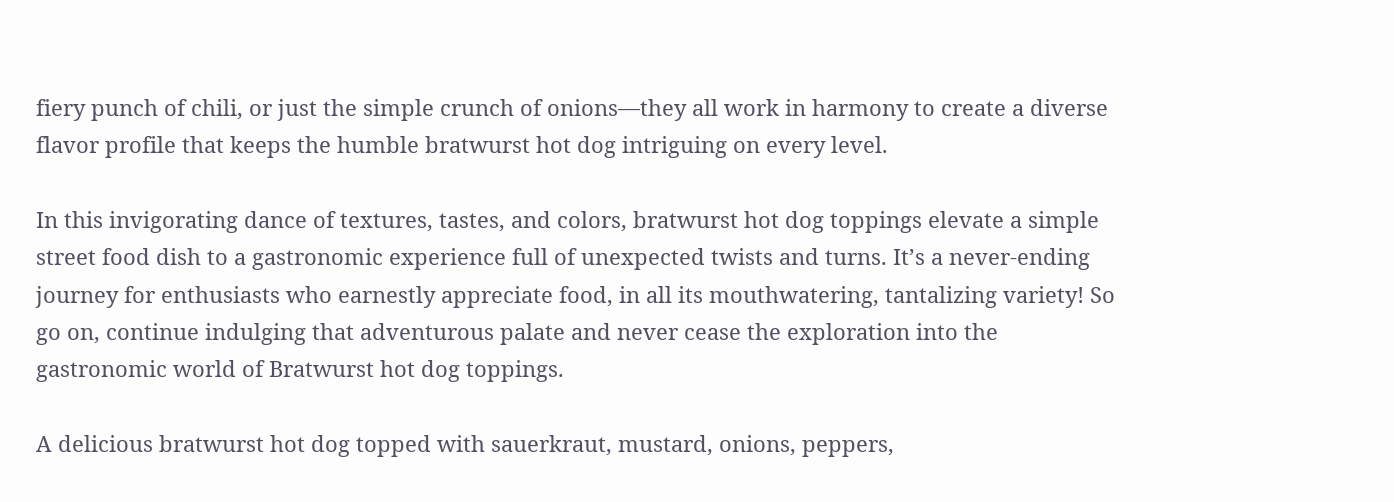fiery punch of chili, or just the simple crunch of onions—they all work in harmony to create a diverse flavor profile that keeps the humble bratwurst hot dog intriguing on every level.

In this invigorating dance of textures, tastes, and colors, bratwurst hot dog toppings elevate a simple street food dish to a gastronomic experience full of unexpected twists and turns. It’s a never-ending journey for enthusiasts who earnestly appreciate food, in all its mouthwatering, tantalizing variety! So go on, continue indulging that adventurous palate and never cease the exploration into the gastronomic world of Bratwurst hot dog toppings.

A delicious bratwurst hot dog topped with sauerkraut, mustard, onions, peppers,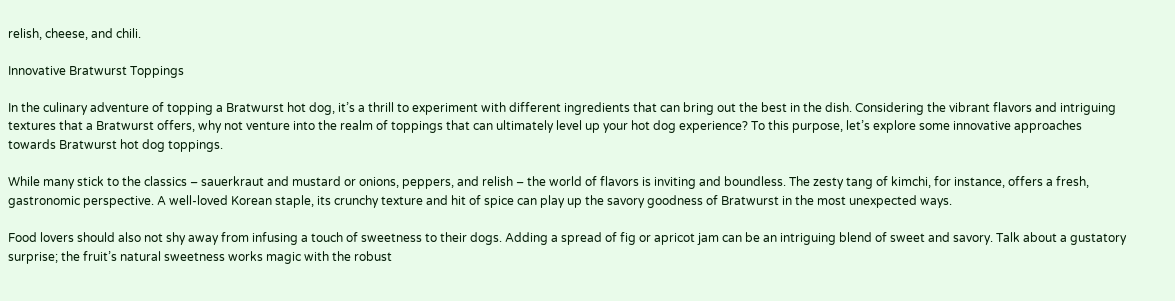relish, cheese, and chili.

Innovative Bratwurst Toppings

In the culinary adventure of topping a Bratwurst hot dog, it’s a thrill to experiment with different ingredients that can bring out the best in the dish. Considering the vibrant flavors and intriguing textures that a Bratwurst offers, why not venture into the realm of toppings that can ultimately level up your hot dog experience? To this purpose, let’s explore some innovative approaches towards Bratwurst hot dog toppings.

While many stick to the classics – sauerkraut and mustard or onions, peppers, and relish – the world of flavors is inviting and boundless. The zesty tang of kimchi, for instance, offers a fresh, gastronomic perspective. A well-loved Korean staple, its crunchy texture and hit of spice can play up the savory goodness of Bratwurst in the most unexpected ways.

Food lovers should also not shy away from infusing a touch of sweetness to their dogs. Adding a spread of fig or apricot jam can be an intriguing blend of sweet and savory. Talk about a gustatory surprise; the fruit’s natural sweetness works magic with the robust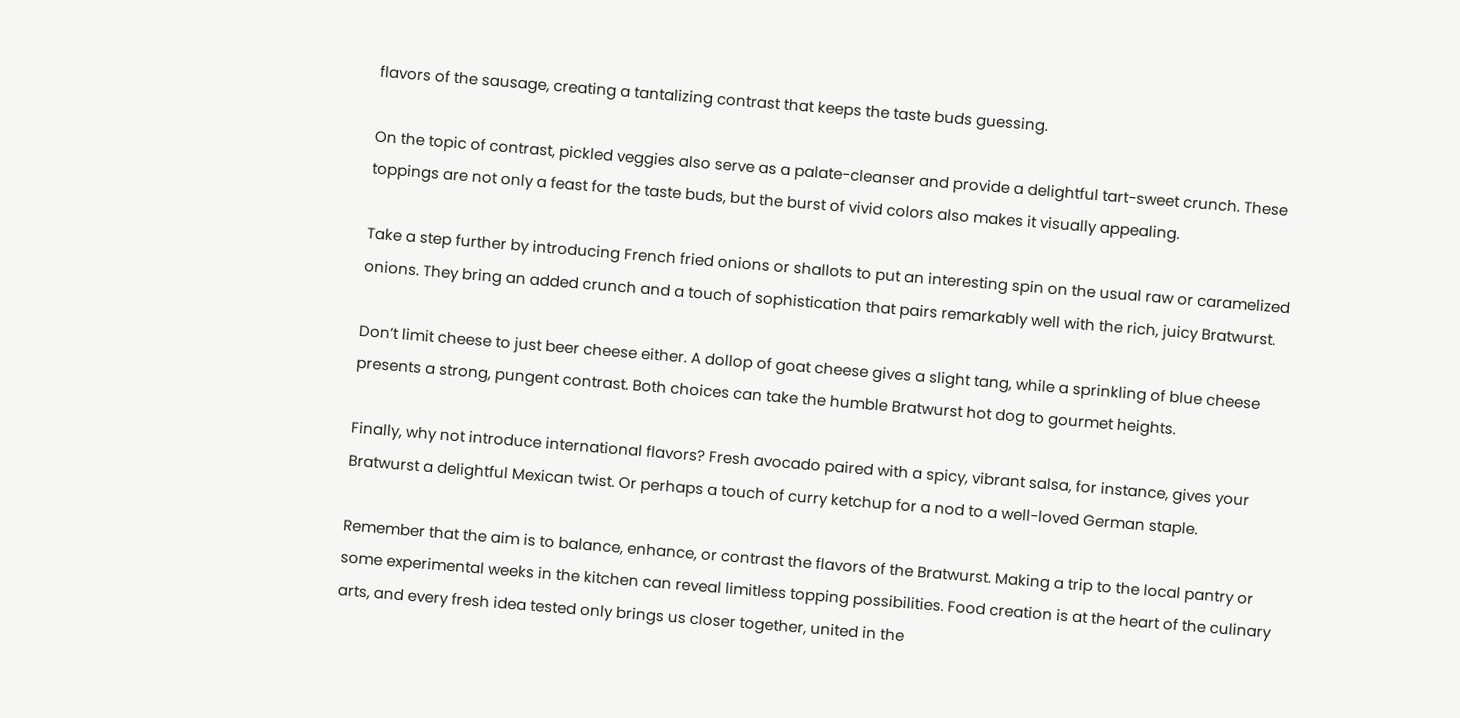flavors of the sausage, creating a tantalizing contrast that keeps the taste buds guessing.

On the topic of contrast, pickled veggies also serve as a palate-cleanser and provide a delightful tart-sweet crunch. These toppings are not only a feast for the taste buds, but the burst of vivid colors also makes it visually appealing.

Take a step further by introducing French fried onions or shallots to put an interesting spin on the usual raw or caramelized onions. They bring an added crunch and a touch of sophistication that pairs remarkably well with the rich, juicy Bratwurst.

Don’t limit cheese to just beer cheese either. A dollop of goat cheese gives a slight tang, while a sprinkling of blue cheese presents a strong, pungent contrast. Both choices can take the humble Bratwurst hot dog to gourmet heights.

Finally, why not introduce international flavors? Fresh avocado paired with a spicy, vibrant salsa, for instance, gives your Bratwurst a delightful Mexican twist. Or perhaps a touch of curry ketchup for a nod to a well-loved German staple.

Remember that the aim is to balance, enhance, or contrast the flavors of the Bratwurst. Making a trip to the local pantry or some experimental weeks in the kitchen can reveal limitless topping possibilities. Food creation is at the heart of the culinary arts, and every fresh idea tested only brings us closer together, united in the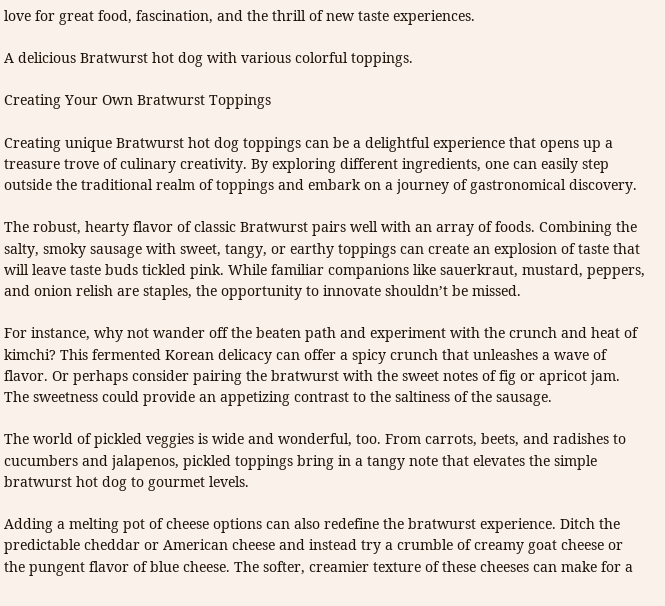love for great food, fascination, and the thrill of new taste experiences.

A delicious Bratwurst hot dog with various colorful toppings.

Creating Your Own Bratwurst Toppings

Creating unique Bratwurst hot dog toppings can be a delightful experience that opens up a treasure trove of culinary creativity. By exploring different ingredients, one can easily step outside the traditional realm of toppings and embark on a journey of gastronomical discovery.

The robust, hearty flavor of classic Bratwurst pairs well with an array of foods. Combining the salty, smoky sausage with sweet, tangy, or earthy toppings can create an explosion of taste that will leave taste buds tickled pink. While familiar companions like sauerkraut, mustard, peppers, and onion relish are staples, the opportunity to innovate shouldn’t be missed.

For instance, why not wander off the beaten path and experiment with the crunch and heat of kimchi? This fermented Korean delicacy can offer a spicy crunch that unleashes a wave of flavor. Or perhaps consider pairing the bratwurst with the sweet notes of fig or apricot jam. The sweetness could provide an appetizing contrast to the saltiness of the sausage.

The world of pickled veggies is wide and wonderful, too. From carrots, beets, and radishes to cucumbers and jalapenos, pickled toppings bring in a tangy note that elevates the simple bratwurst hot dog to gourmet levels.

Adding a melting pot of cheese options can also redefine the bratwurst experience. Ditch the predictable cheddar or American cheese and instead try a crumble of creamy goat cheese or the pungent flavor of blue cheese. The softer, creamier texture of these cheeses can make for a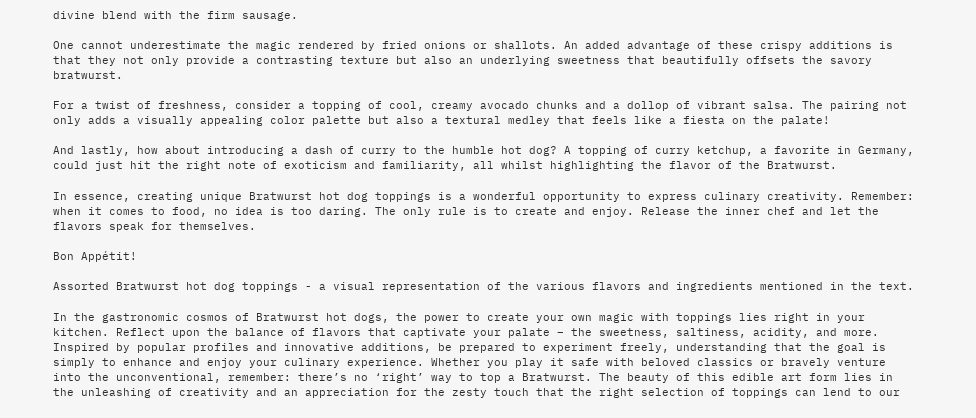divine blend with the firm sausage.

One cannot underestimate the magic rendered by fried onions or shallots. An added advantage of these crispy additions is that they not only provide a contrasting texture but also an underlying sweetness that beautifully offsets the savory bratwurst.

For a twist of freshness, consider a topping of cool, creamy avocado chunks and a dollop of vibrant salsa. The pairing not only adds a visually appealing color palette but also a textural medley that feels like a fiesta on the palate!

And lastly, how about introducing a dash of curry to the humble hot dog? A topping of curry ketchup, a favorite in Germany, could just hit the right note of exoticism and familiarity, all whilst highlighting the flavor of the Bratwurst.

In essence, creating unique Bratwurst hot dog toppings is a wonderful opportunity to express culinary creativity. Remember: when it comes to food, no idea is too daring. The only rule is to create and enjoy. Release the inner chef and let the flavors speak for themselves.

Bon Appétit!

Assorted Bratwurst hot dog toppings - a visual representation of the various flavors and ingredients mentioned in the text.

In the gastronomic cosmos of Bratwurst hot dogs, the power to create your own magic with toppings lies right in your kitchen. Reflect upon the balance of flavors that captivate your palate – the sweetness, saltiness, acidity, and more. Inspired by popular profiles and innovative additions, be prepared to experiment freely, understanding that the goal is simply to enhance and enjoy your culinary experience. Whether you play it safe with beloved classics or bravely venture into the unconventional, remember: there’s no ‘right’ way to top a Bratwurst. The beauty of this edible art form lies in the unleashing of creativity and an appreciation for the zesty touch that the right selection of toppings can lend to our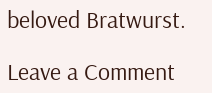beloved Bratwurst.

Leave a Comment